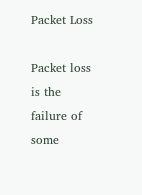Packet Loss

Packet loss is the failure of some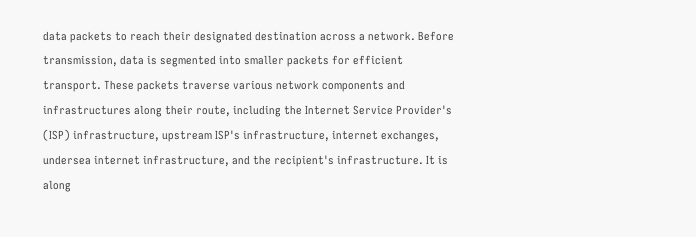data packets to reach their designated destination across a network. Before transmission, data is segmented into smaller packets for efficient transport. These packets traverse various network components and infrastructures along their route, including the Internet Service Provider's (ISP) infrastructure, upstream ISP's infrastructure, internet exchanges, undersea internet infrastructure, and the recipient's infrastructure. It is along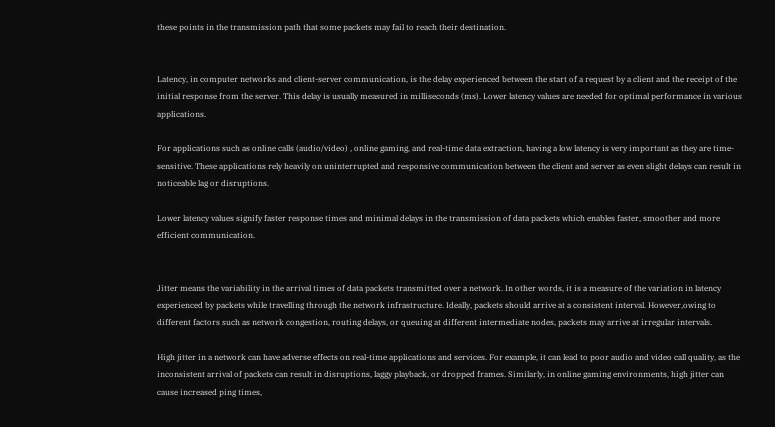these points in the transmission path that some packets may fail to reach their destination.


Latency, in computer networks and client-server communication, is the delay experienced between the start of a request by a client and the receipt of the initial response from the server. This delay is usually measured in milliseconds (ms). Lower latency values are needed for optimal performance in various applications.

For applications such as online calls (audio/video) , online gaming, and real-time data extraction, having a low latency is very important as they are time-sensitive. These applications rely heavily on uninterrupted and responsive communication between the client and server as even slight delays can result in noticeable lag or disruptions.

Lower latency values signify faster response times and minimal delays in the transmission of data packets which enables faster, smoother and more efficient communication.


Jitter means the variability in the arrival times of data packets transmitted over a network. In other words, it is a measure of the variation in latency experienced by packets while travelling through the network infrastructure. Ideally, packets should arrive at a consistent interval. However,owing to different factors such as network congestion, routing delays, or queuing at different intermediate nodes, packets may arrive at irregular intervals.

High jitter in a network can have adverse effects on real-time applications and services. For example, it can lead to poor audio and video call quality, as the inconsistent arrival of packets can result in disruptions, laggy playback, or dropped frames. Similarly, in online gaming environments, high jitter can cause increased ping times,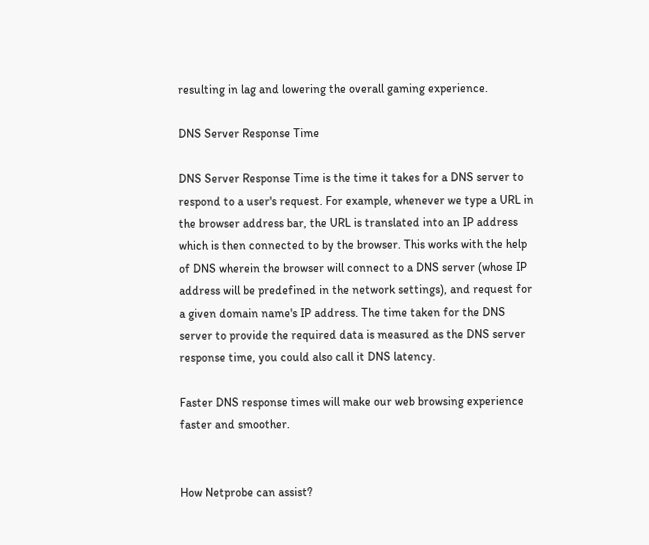resulting in lag and lowering the overall gaming experience.

DNS Server Response Time

DNS Server Response Time is the time it takes for a DNS server to respond to a user's request. For example, whenever we type a URL in the browser address bar, the URL is translated into an IP address which is then connected to by the browser. This works with the help of DNS wherein the browser will connect to a DNS server (whose IP address will be predefined in the network settings), and request for a given domain name's IP address. The time taken for the DNS server to provide the required data is measured as the DNS server response time, you could also call it DNS latency.

Faster DNS response times will make our web browsing experience faster and smoother.


How Netprobe can assist?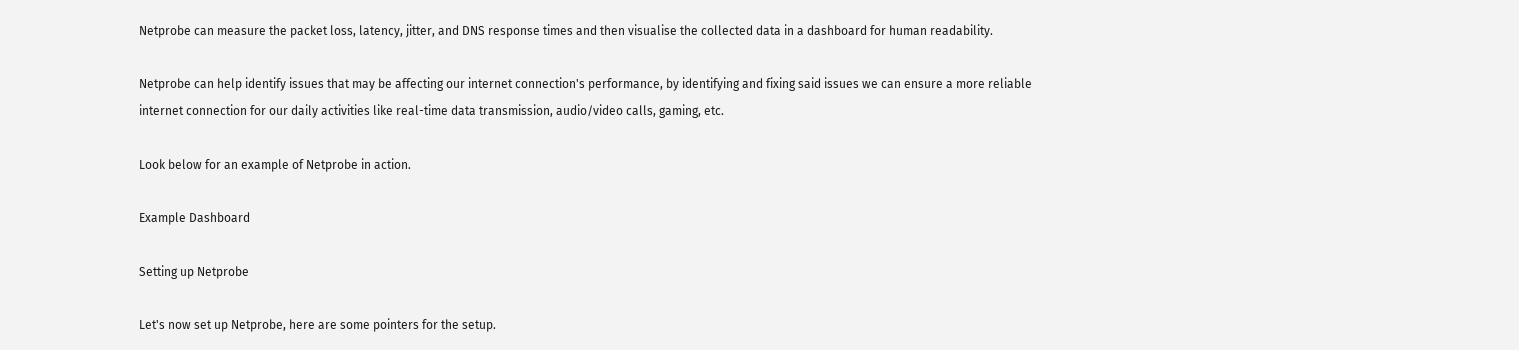Netprobe can measure the packet loss, latency, jitter, and DNS response times and then visualise the collected data in a dashboard for human readability.

Netprobe can help identify issues that may be affecting our internet connection's performance, by identifying and fixing said issues we can ensure a more reliable internet connection for our daily activities like real-time data transmission, audio/video calls, gaming, etc.

Look below for an example of Netprobe in action.

Example Dashboard

Setting up Netprobe

Let's now set up Netprobe, here are some pointers for the setup.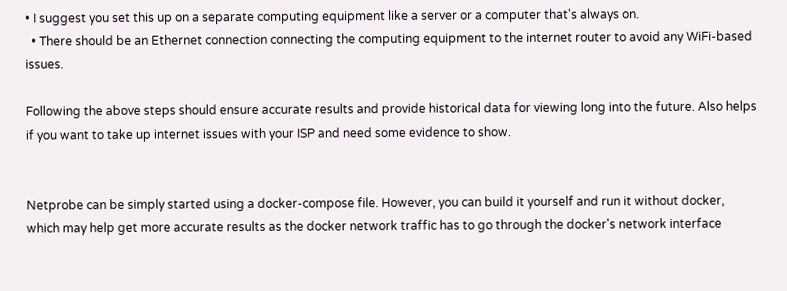• I suggest you set this up on a separate computing equipment like a server or a computer that's always on.
  • There should be an Ethernet connection connecting the computing equipment to the internet router to avoid any WiFi-based issues.

Following the above steps should ensure accurate results and provide historical data for viewing long into the future. Also helps if you want to take up internet issues with your ISP and need some evidence to show.


Netprobe can be simply started using a docker-compose file. However, you can build it yourself and run it without docker, which may help get more accurate results as the docker network traffic has to go through the docker's network interface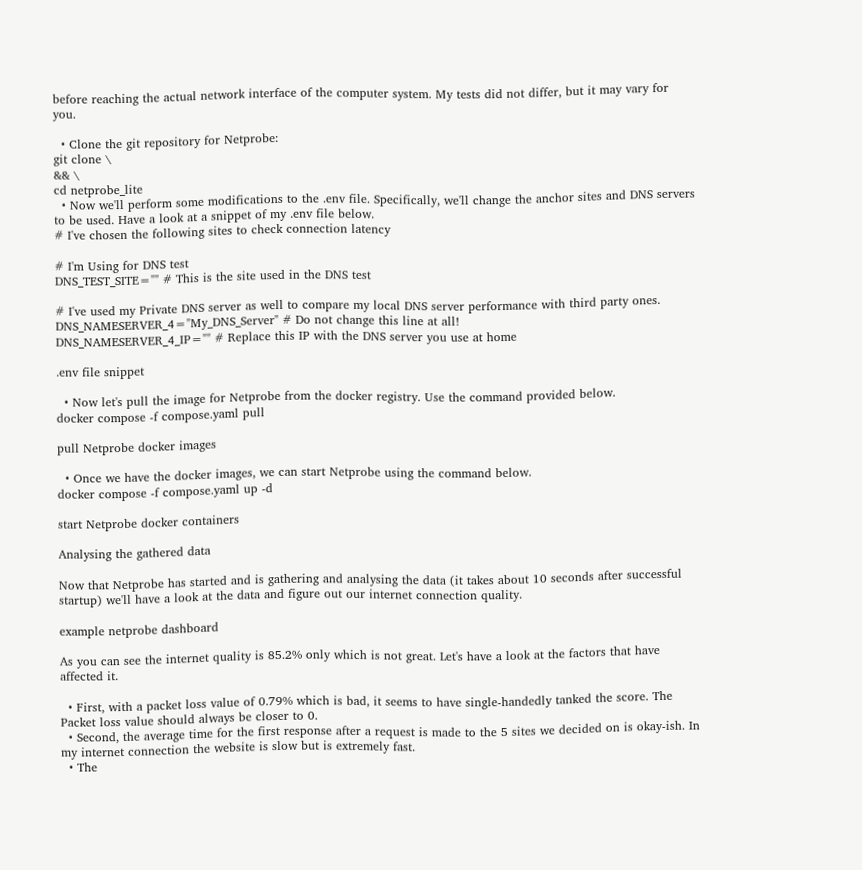before reaching the actual network interface of the computer system. My tests did not differ, but it may vary for you.

  • Clone the git repository for Netprobe:
git clone \
&& \
cd netprobe_lite
  • Now we'll perform some modifications to the .env file. Specifically, we'll change the anchor sites and DNS servers to be used. Have a look at a snippet of my .env file below.
# I've chosen the following sites to check connection latency

# I'm Using for DNS test
DNS_TEST_SITE="" # This is the site used in the DNS test

# I've used my Private DNS server as well to compare my local DNS server performance with third party ones.
DNS_NAMESERVER_4="My_DNS_Server" # Do not change this line at all!
DNS_NAMESERVER_4_IP="" # Replace this IP with the DNS server you use at home

.env file snippet

  • Now let's pull the image for Netprobe from the docker registry. Use the command provided below.
docker compose -f compose.yaml pull

pull Netprobe docker images

  • Once we have the docker images, we can start Netprobe using the command below.
docker compose -f compose.yaml up -d

start Netprobe docker containers

Analysing the gathered data

Now that Netprobe has started and is gathering and analysing the data (it takes about 10 seconds after successful startup) we'll have a look at the data and figure out our internet connection quality.

example netprobe dashboard

As you can see the internet quality is 85.2% only which is not great. Let's have a look at the factors that have affected it.

  • First, with a packet loss value of 0.79% which is bad, it seems to have single-handedly tanked the score. The Packet loss value should always be closer to 0.
  • Second, the average time for the first response after a request is made to the 5 sites we decided on is okay-ish. In my internet connection the website is slow but is extremely fast.
  • The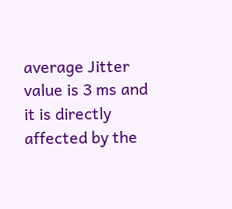average Jitter value is 3 ms and it is directly affected by the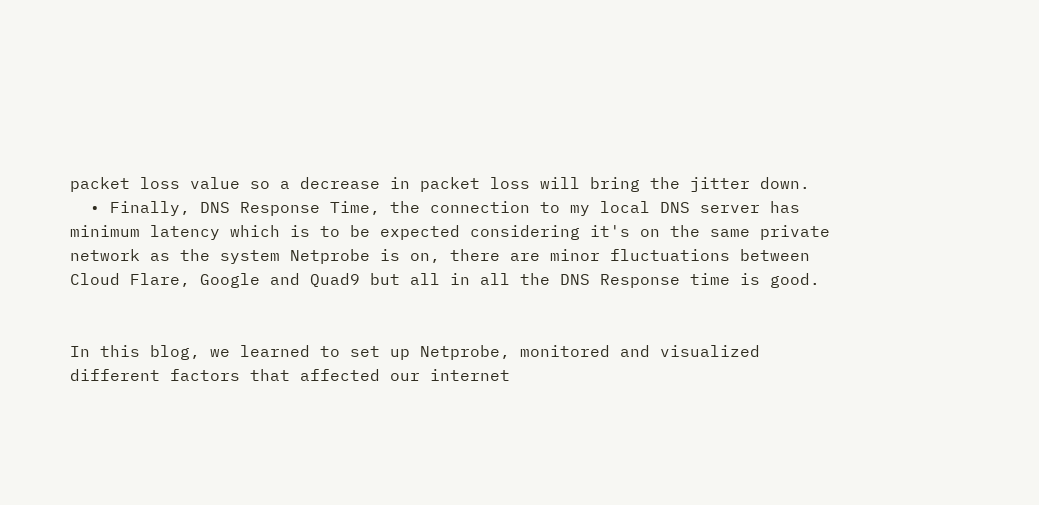packet loss value so a decrease in packet loss will bring the jitter down.
  • Finally, DNS Response Time, the connection to my local DNS server has minimum latency which is to be expected considering it's on the same private network as the system Netprobe is on, there are minor fluctuations between Cloud Flare, Google and Quad9 but all in all the DNS Response time is good.


In this blog, we learned to set up Netprobe, monitored and visualized different factors that affected our internet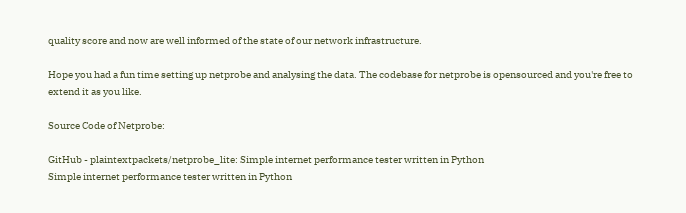quality score and now are well informed of the state of our network infrastructure.

Hope you had a fun time setting up netprobe and analysing the data. The codebase for netprobe is opensourced and you're free to extend it as you like.

Source Code of Netprobe:

GitHub - plaintextpackets/netprobe_lite: Simple internet performance tester written in Python
Simple internet performance tester written in Python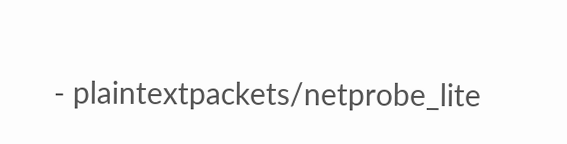- plaintextpackets/netprobe_lite